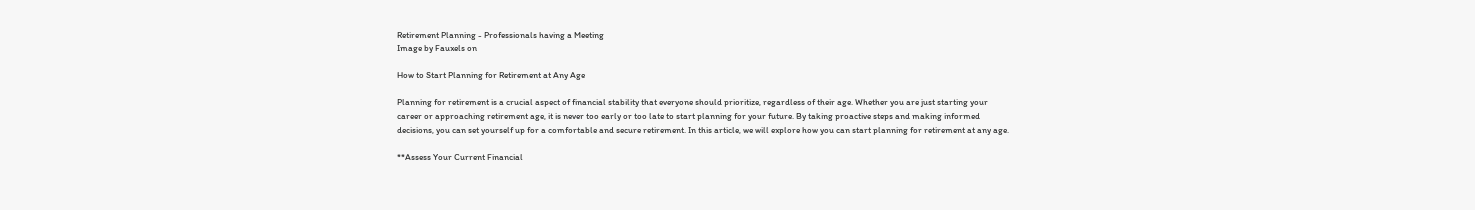Retirement Planning - Professionals having a Meeting
Image by Fauxels on

How to Start Planning for Retirement at Any Age

Planning for retirement is a crucial aspect of financial stability that everyone should prioritize, regardless of their age. Whether you are just starting your career or approaching retirement age, it is never too early or too late to start planning for your future. By taking proactive steps and making informed decisions, you can set yourself up for a comfortable and secure retirement. In this article, we will explore how you can start planning for retirement at any age.

**Assess Your Current Financial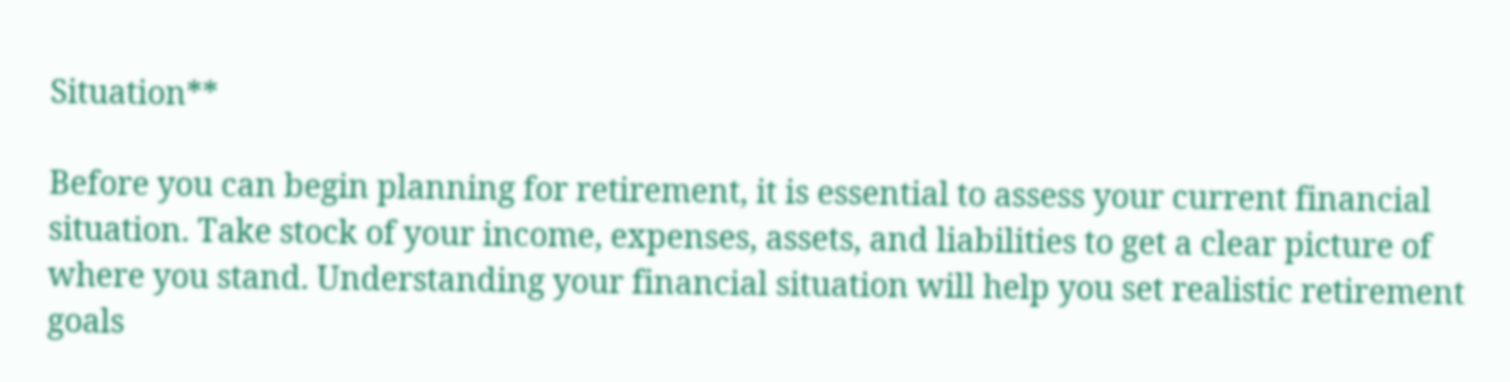Situation**

Before you can begin planning for retirement, it is essential to assess your current financial situation. Take stock of your income, expenses, assets, and liabilities to get a clear picture of where you stand. Understanding your financial situation will help you set realistic retirement goals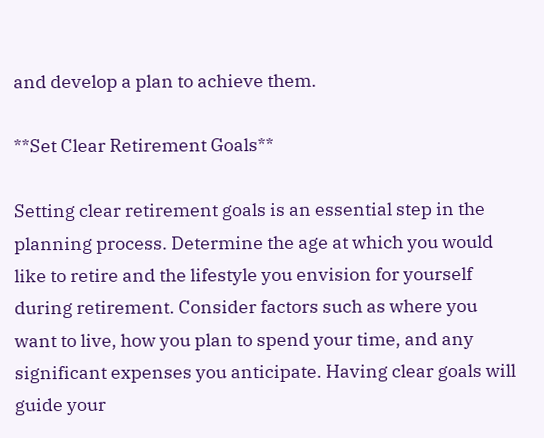and develop a plan to achieve them.

**Set Clear Retirement Goals**

Setting clear retirement goals is an essential step in the planning process. Determine the age at which you would like to retire and the lifestyle you envision for yourself during retirement. Consider factors such as where you want to live, how you plan to spend your time, and any significant expenses you anticipate. Having clear goals will guide your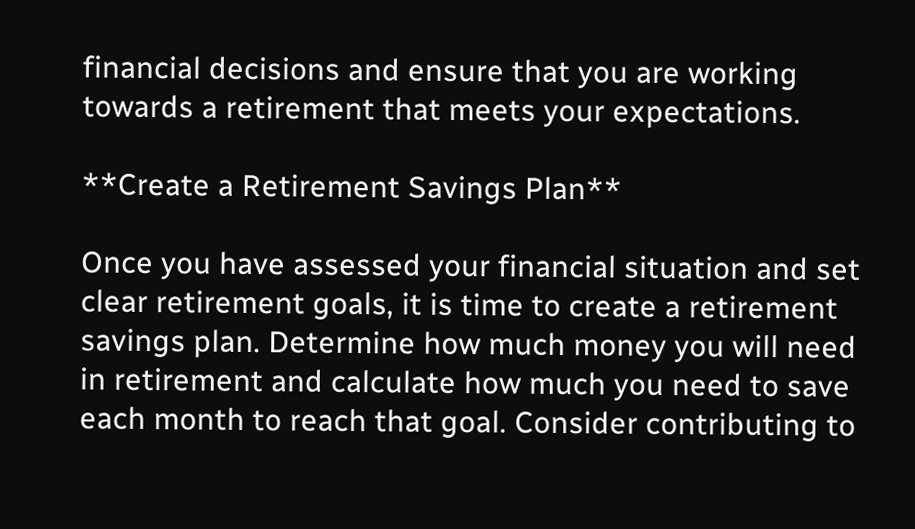financial decisions and ensure that you are working towards a retirement that meets your expectations.

**Create a Retirement Savings Plan**

Once you have assessed your financial situation and set clear retirement goals, it is time to create a retirement savings plan. Determine how much money you will need in retirement and calculate how much you need to save each month to reach that goal. Consider contributing to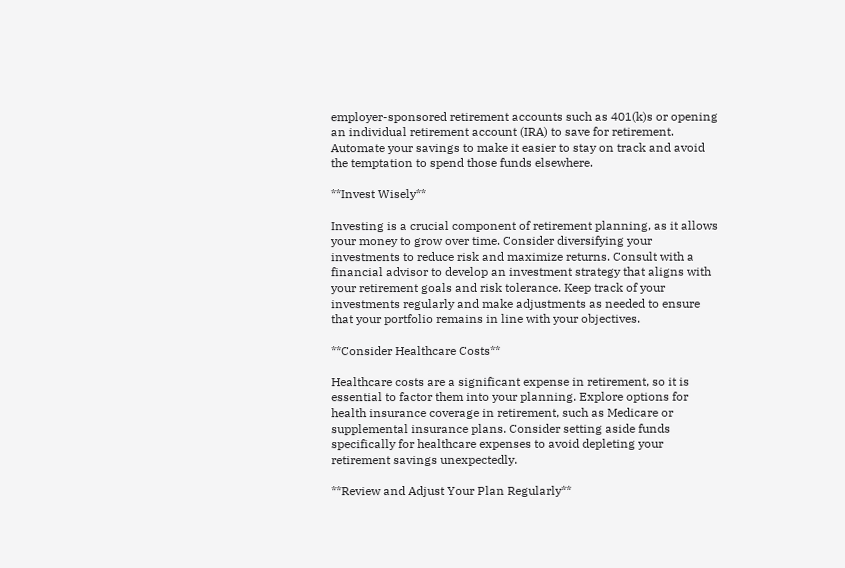employer-sponsored retirement accounts such as 401(k)s or opening an individual retirement account (IRA) to save for retirement. Automate your savings to make it easier to stay on track and avoid the temptation to spend those funds elsewhere.

**Invest Wisely**

Investing is a crucial component of retirement planning, as it allows your money to grow over time. Consider diversifying your investments to reduce risk and maximize returns. Consult with a financial advisor to develop an investment strategy that aligns with your retirement goals and risk tolerance. Keep track of your investments regularly and make adjustments as needed to ensure that your portfolio remains in line with your objectives.

**Consider Healthcare Costs**

Healthcare costs are a significant expense in retirement, so it is essential to factor them into your planning. Explore options for health insurance coverage in retirement, such as Medicare or supplemental insurance plans. Consider setting aside funds specifically for healthcare expenses to avoid depleting your retirement savings unexpectedly.

**Review and Adjust Your Plan Regularly**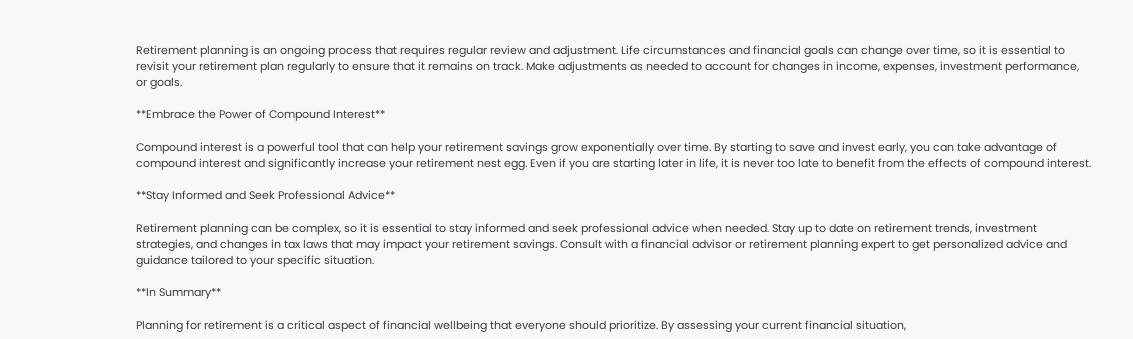Retirement planning is an ongoing process that requires regular review and adjustment. Life circumstances and financial goals can change over time, so it is essential to revisit your retirement plan regularly to ensure that it remains on track. Make adjustments as needed to account for changes in income, expenses, investment performance, or goals.

**Embrace the Power of Compound Interest**

Compound interest is a powerful tool that can help your retirement savings grow exponentially over time. By starting to save and invest early, you can take advantage of compound interest and significantly increase your retirement nest egg. Even if you are starting later in life, it is never too late to benefit from the effects of compound interest.

**Stay Informed and Seek Professional Advice**

Retirement planning can be complex, so it is essential to stay informed and seek professional advice when needed. Stay up to date on retirement trends, investment strategies, and changes in tax laws that may impact your retirement savings. Consult with a financial advisor or retirement planning expert to get personalized advice and guidance tailored to your specific situation.

**In Summary**

Planning for retirement is a critical aspect of financial wellbeing that everyone should prioritize. By assessing your current financial situation,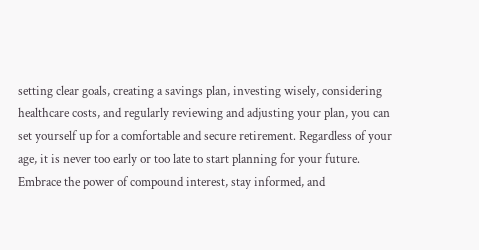setting clear goals, creating a savings plan, investing wisely, considering healthcare costs, and regularly reviewing and adjusting your plan, you can set yourself up for a comfortable and secure retirement. Regardless of your age, it is never too early or too late to start planning for your future. Embrace the power of compound interest, stay informed, and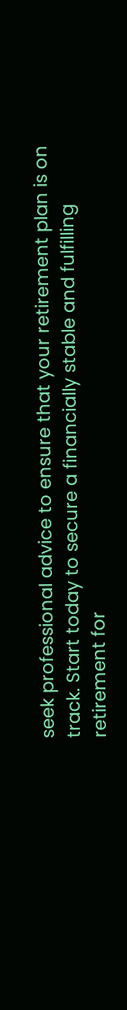seek professional advice to ensure that your retirement plan is on track. Start today to secure a financially stable and fulfilling retirement for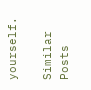yourself.

Similar Posts